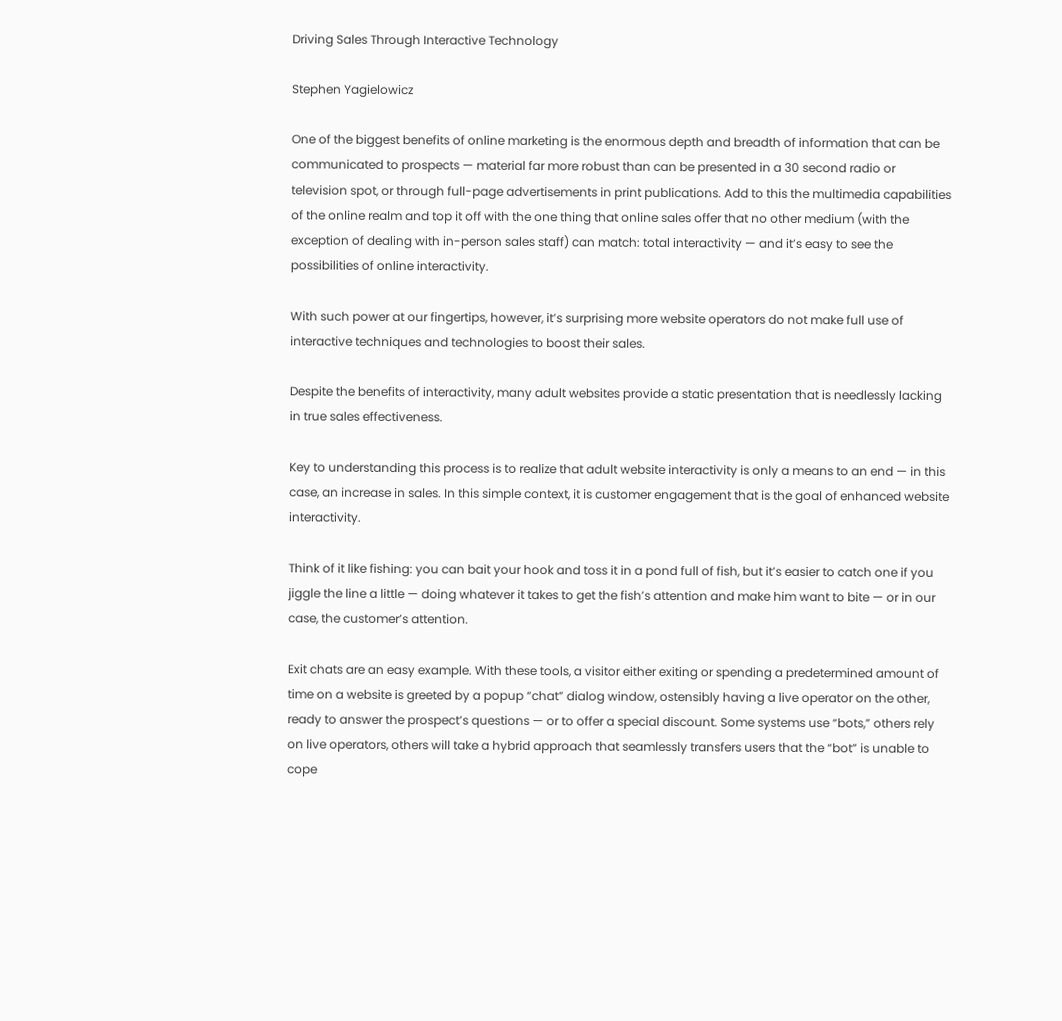Driving Sales Through Interactive Technology

Stephen Yagielowicz

One of the biggest benefits of online marketing is the enormous depth and breadth of information that can be communicated to prospects — material far more robust than can be presented in a 30 second radio or television spot, or through full-page advertisements in print publications. Add to this the multimedia capabilities of the online realm and top it off with the one thing that online sales offer that no other medium (with the exception of dealing with in-person sales staff) can match: total interactivity — and it’s easy to see the possibilities of online interactivity.

With such power at our fingertips, however, it’s surprising more website operators do not make full use of interactive techniques and technologies to boost their sales.

Despite the benefits of interactivity, many adult websites provide a static presentation that is needlessly lacking in true sales effectiveness.

Key to understanding this process is to realize that adult website interactivity is only a means to an end — in this case, an increase in sales. In this simple context, it is customer engagement that is the goal of enhanced website interactivity.

Think of it like fishing: you can bait your hook and toss it in a pond full of fish, but it’s easier to catch one if you jiggle the line a little — doing whatever it takes to get the fish’s attention and make him want to bite — or in our case, the customer’s attention.

Exit chats are an easy example. With these tools, a visitor either exiting or spending a predetermined amount of time on a website is greeted by a popup “chat” dialog window, ostensibly having a live operator on the other, ready to answer the prospect’s questions — or to offer a special discount. Some systems use “bots,” others rely on live operators, others will take a hybrid approach that seamlessly transfers users that the “bot” is unable to cope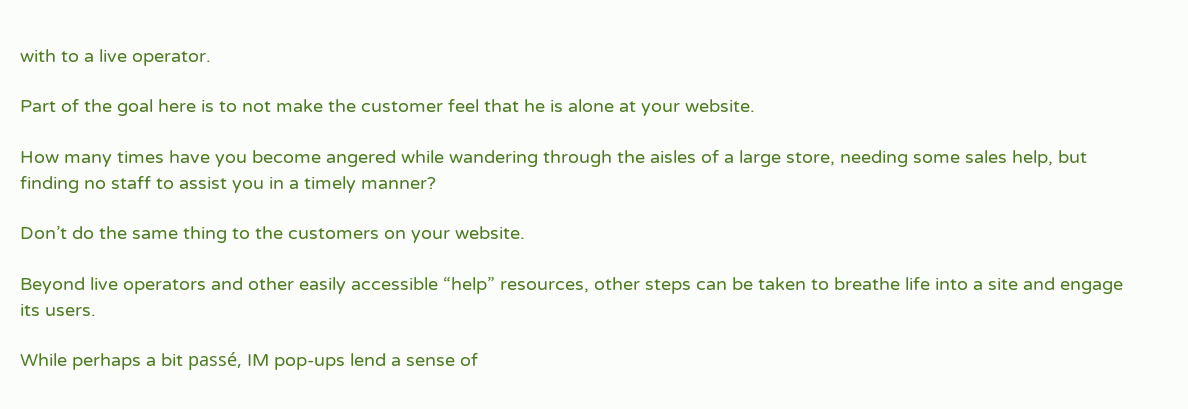with to a live operator.

Part of the goal here is to not make the customer feel that he is alone at your website.

How many times have you become angered while wandering through the aisles of a large store, needing some sales help, but finding no staff to assist you in a timely manner?

Don’t do the same thing to the customers on your website.

Beyond live operators and other easily accessible “help” resources, other steps can be taken to breathe life into a site and engage its users.

While perhaps a bit passé, IM pop-ups lend a sense of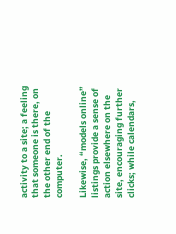activity to a site; a feeling that someone is there, on the other end of the computer.

Likewise, “models online” listings provide a sense of action elsewhere on the site, encouraging further clicks; while calendars,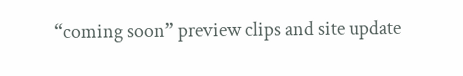“coming soon” preview clips and site update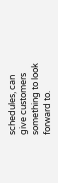schedules, can give customers something to look forward to.